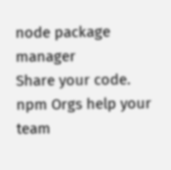node package manager
Share your code. npm Orgs help your team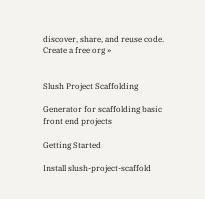discover, share, and reuse code. Create a free org »


Slush Project Scaffolding

Generator for scaffolding basic front end projects

Getting Started

Install slush-project-scaffold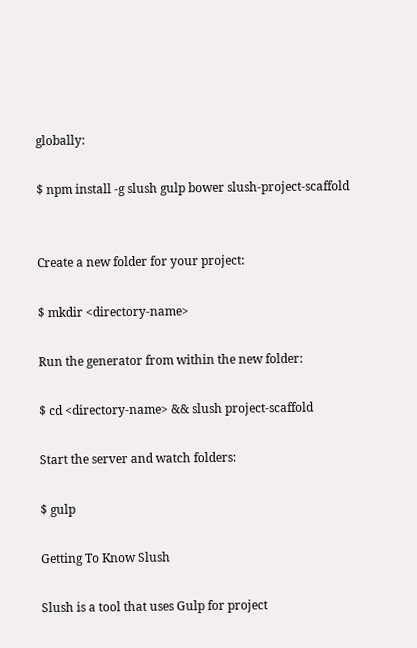globally:

$ npm install -g slush gulp bower slush-project-scaffold


Create a new folder for your project:

$ mkdir <directory-name>

Run the generator from within the new folder:

$ cd <directory-name> && slush project-scaffold

Start the server and watch folders:

$ gulp

Getting To Know Slush

Slush is a tool that uses Gulp for project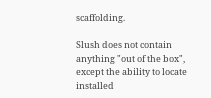scaffolding.

Slush does not contain anything "out of the box", except the ability to locate installed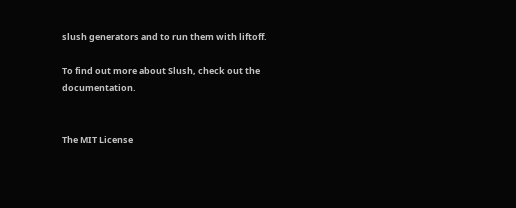slush generators and to run them with liftoff.

To find out more about Slush, check out the documentation.


The MIT License